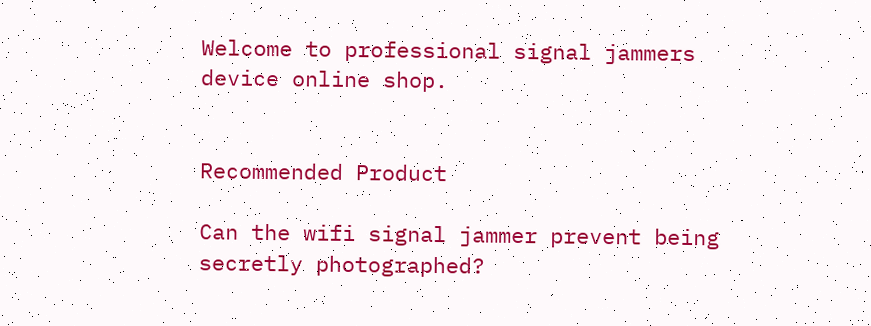Welcome to professional signal jammers device online shop.


Recommended Product

Can the wifi signal jammer prevent being secretly photographed?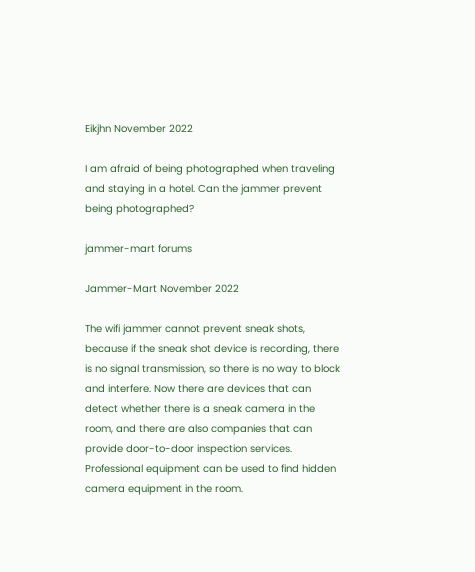Eikjhn November 2022

I am afraid of being photographed when traveling and staying in a hotel. Can the jammer prevent being photographed?

jammer-mart forums

Jammer-Mart November 2022

The wifi jammer cannot prevent sneak shots, because if the sneak shot device is recording, there is no signal transmission, so there is no way to block and interfere. Now there are devices that can detect whether there is a sneak camera in the room, and there are also companies that can provide door-to-door inspection services. Professional equipment can be used to find hidden camera equipment in the room.